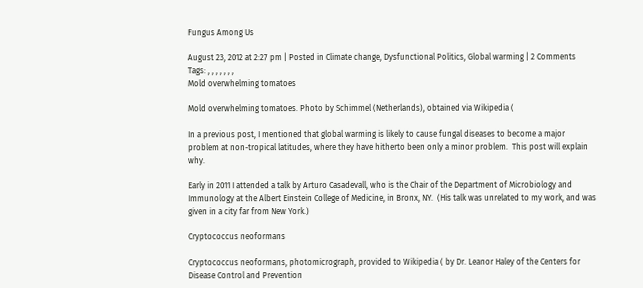Fungus Among Us

August 23, 2012 at 2:27 pm | Posted in Climate change, Dysfunctional Politics, Global warming | 2 Comments
Tags: , , , , , , ,
Mold overwhelming tomatoes

Mold overwhelming tomatoes. Photo by Schimmel (Netherlands), obtained via Wikipedia (

In a previous post, I mentioned that global warming is likely to cause fungal diseases to become a major problem at non-tropical latitudes, where they have hitherto been only a minor problem.  This post will explain why.

Early in 2011 I attended a talk by Arturo Casadevall, who is the Chair of the Department of Microbiology and Immunology at the Albert Einstein College of Medicine, in Bronx, NY.  (His talk was unrelated to my work, and was given in a city far from New York.)

Cryptococcus neoformans

Cryptococcus neoformans, photomicrograph, provided to Wikipedia ( by Dr. Leanor Haley of the Centers for Disease Control and Prevention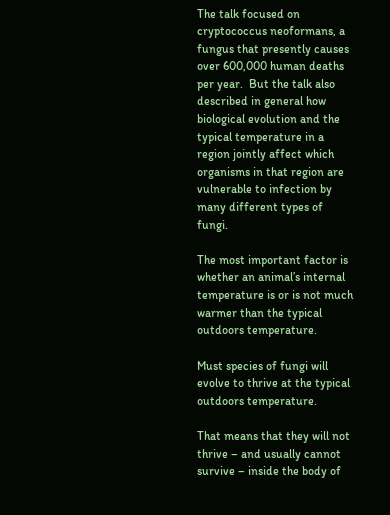The talk focused on cryptococcus neoformans, a fungus that presently causes over 600,000 human deaths per year.  But the talk also described in general how biological evolution and the typical temperature in a region jointly affect which organisms in that region are vulnerable to infection by many different types of fungi.

The most important factor is whether an animal’s internal temperature is or is not much warmer than the typical outdoors temperature.

Must species of fungi will evolve to thrive at the typical outdoors temperature.

That means that they will not thrive – and usually cannot survive – inside the body of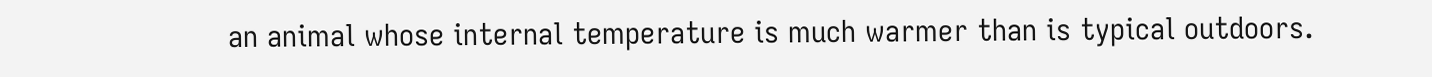an animal whose internal temperature is much warmer than is typical outdoors.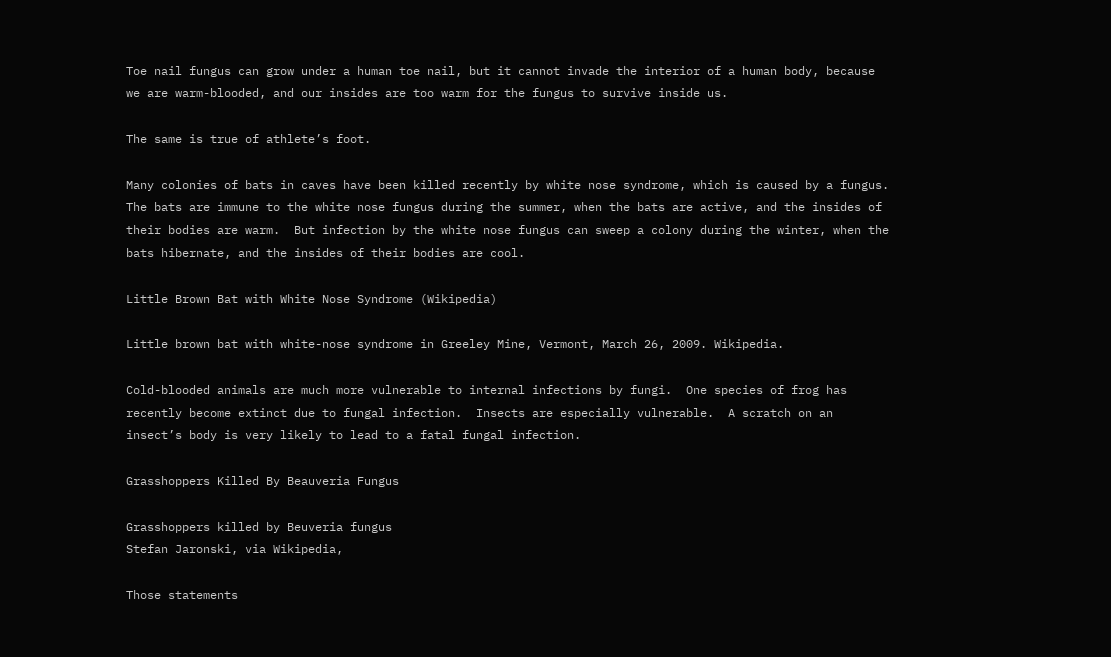Toe nail fungus can grow under a human toe nail, but it cannot invade the interior of a human body, because we are warm-blooded, and our insides are too warm for the fungus to survive inside us.

The same is true of athlete’s foot.

Many colonies of bats in caves have been killed recently by white nose syndrome, which is caused by a fungus.  The bats are immune to the white nose fungus during the summer, when the bats are active, and the insides of their bodies are warm.  But infection by the white nose fungus can sweep a colony during the winter, when the bats hibernate, and the insides of their bodies are cool.

Little Brown Bat with White Nose Syndrome (Wikipedia)

Little brown bat with white-nose syndrome in Greeley Mine, Vermont, March 26, 2009. Wikipedia.

Cold-blooded animals are much more vulnerable to internal infections by fungi.  One species of frog has recently become extinct due to fungal infection.  Insects are especially vulnerable.  A scratch on an insect’s body is very likely to lead to a fatal fungal infection.

Grasshoppers Killed By Beauveria Fungus

Grasshoppers killed by Beuveria fungus
Stefan Jaronski, via Wikipedia,

Those statements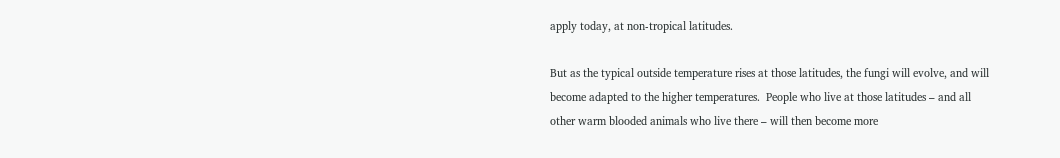apply today, at non-tropical latitudes.

But as the typical outside temperature rises at those latitudes, the fungi will evolve, and will become adapted to the higher temperatures.  People who live at those latitudes – and all other warm blooded animals who live there – will then become more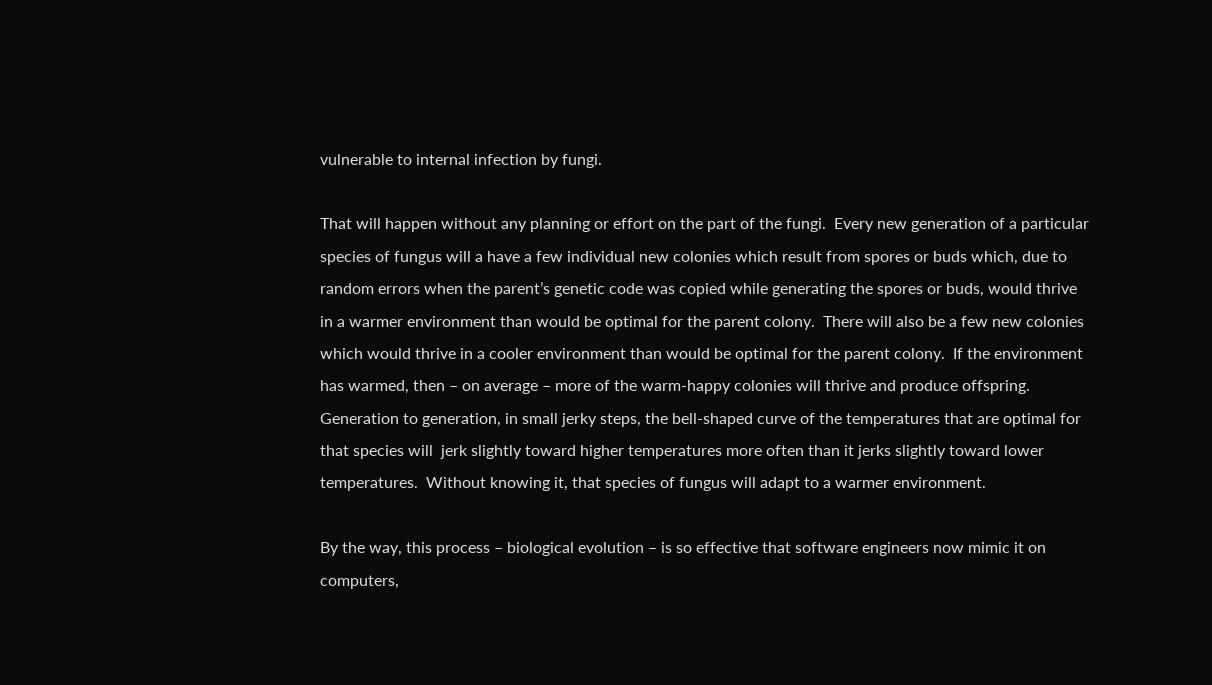vulnerable to internal infection by fungi.

That will happen without any planning or effort on the part of the fungi.  Every new generation of a particular species of fungus will a have a few individual new colonies which result from spores or buds which, due to random errors when the parent’s genetic code was copied while generating the spores or buds, would thrive in a warmer environment than would be optimal for the parent colony.  There will also be a few new colonies which would thrive in a cooler environment than would be optimal for the parent colony.  If the environment has warmed, then – on average – more of the warm-happy colonies will thrive and produce offspring.  Generation to generation, in small jerky steps, the bell-shaped curve of the temperatures that are optimal for that species will  jerk slightly toward higher temperatures more often than it jerks slightly toward lower temperatures.  Without knowing it, that species of fungus will adapt to a warmer environment.

By the way, this process – biological evolution – is so effective that software engineers now mimic it on computers,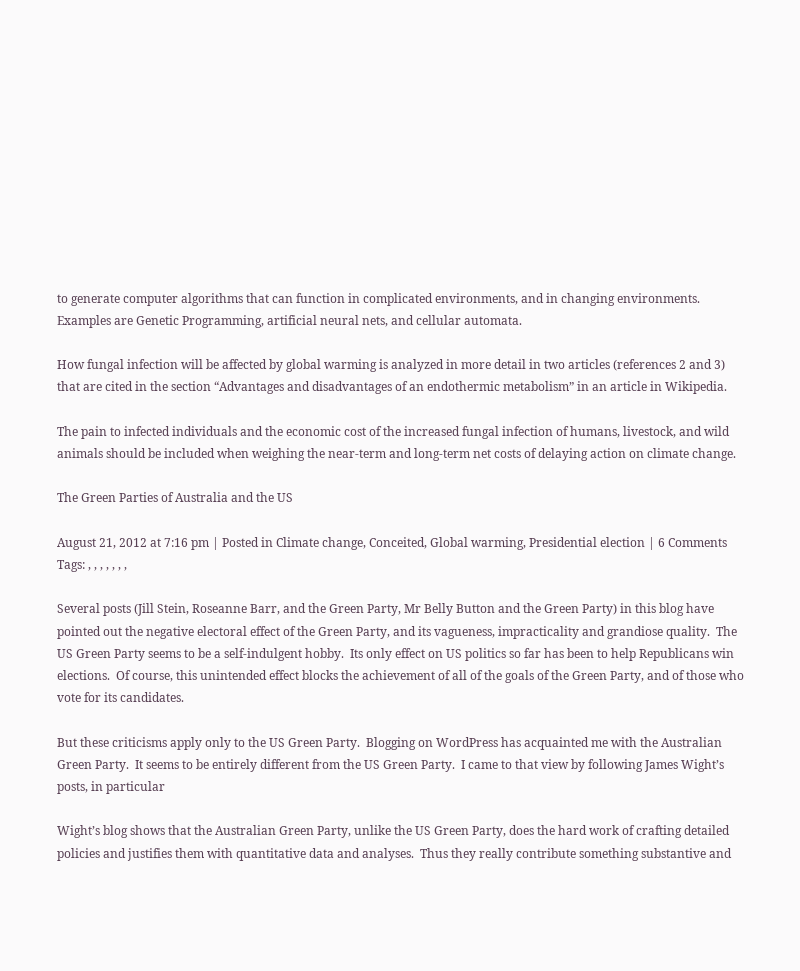to generate computer algorithms that can function in complicated environments, and in changing environments.  Examples are Genetic Programming, artificial neural nets, and cellular automata.

How fungal infection will be affected by global warming is analyzed in more detail in two articles (references 2 and 3) that are cited in the section “Advantages and disadvantages of an endothermic metabolism” in an article in Wikipedia.

The pain to infected individuals and the economic cost of the increased fungal infection of humans, livestock, and wild animals should be included when weighing the near-term and long-term net costs of delaying action on climate change.

The Green Parties of Australia and the US

August 21, 2012 at 7:16 pm | Posted in Climate change, Conceited, Global warming, Presidential election | 6 Comments
Tags: , , , , , , ,

Several posts (Jill Stein, Roseanne Barr, and the Green Party, Mr Belly Button and the Green Party) in this blog have pointed out the negative electoral effect of the Green Party, and its vagueness, impracticality and grandiose quality.  The US Green Party seems to be a self-indulgent hobby.  Its only effect on US politics so far has been to help Republicans win elections.  Of course, this unintended effect blocks the achievement of all of the goals of the Green Party, and of those who vote for its candidates.

But these criticisms apply only to the US Green Party.  Blogging on WordPress has acquainted me with the Australian Green Party.  It seems to be entirely different from the US Green Party.  I came to that view by following James Wight’s posts, in particular

Wight’s blog shows that the Australian Green Party, unlike the US Green Party, does the hard work of crafting detailed policies and justifies them with quantitative data and analyses.  Thus they really contribute something substantive and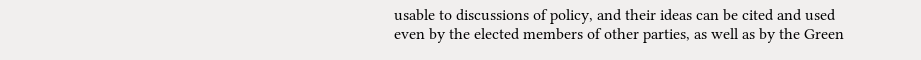usable to discussions of policy, and their ideas can be cited and used even by the elected members of other parties, as well as by the Green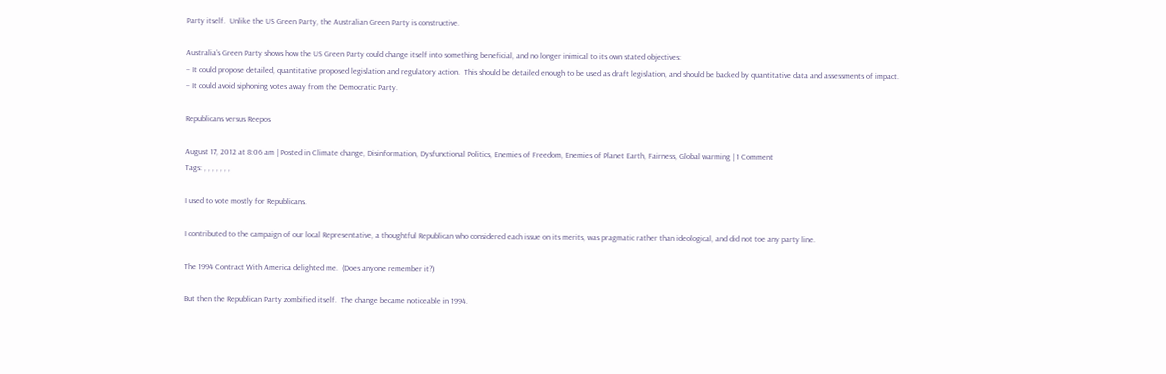Party itself.  Unlike the US Green Party, the Australian Green Party is constructive.

Australia’s Green Party shows how the US Green Party could change itself into something beneficial, and no longer inimical to its own stated objectives:
– It could propose detailed, quantitative proposed legislation and regulatory action.  This should be detailed enough to be used as draft legislation, and should be backed by quantitative data and assessments of impact.
– It could avoid siphoning votes away from the Democratic Party.

Republicans versus Reepos

August 17, 2012 at 8:06 am | Posted in Climate change, Disinformation, Dysfunctional Politics, Enemies of Freedom, Enemies of Planet Earth, Fairness, Global warming | 1 Comment
Tags: , , , , , , ,

I used to vote mostly for Republicans.

I contributed to the campaign of our local Representative, a thoughtful Republican who considered each issue on its merits, was pragmatic rather than ideological, and did not toe any party line.

The 1994 Contract With America delighted me.  (Does anyone remember it?)

But then the Republican Party zombified itself.  The change became noticeable in 1994.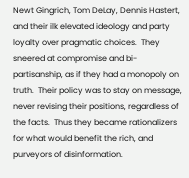Newt Gingrich, Tom DeLay, Dennis Hastert, and their ilk elevated ideology and party loyalty over pragmatic choices.  They sneered at compromise and bi-partisanship, as if they had a monopoly on truth.  Their policy was to stay on message, never revising their positions, regardless of the facts.  Thus they became rationalizers for what would benefit the rich, and purveyors of disinformation.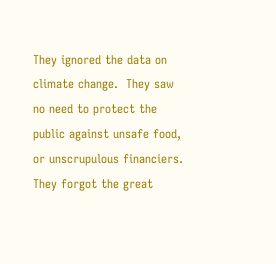They ignored the data on climate change.  They saw no need to protect the public against unsafe food, or unscrupulous financiers.  They forgot the great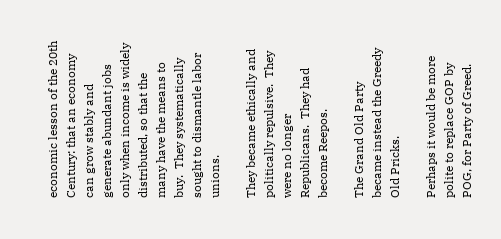economic lesson of the 20th Century: that an economy can grow stably and generate abundant jobs only when income is widely distributed, so that the many have the means to buy.  They systematically sought to dismantle labor unions.

They became ethically and politically repulsive.  They were no longer Republicans.  They had become Reepos.

The Grand Old Party became instead the Greedy Old Pricks.

Perhaps it would be more polite to replace GOP by POG, for Party of Greed.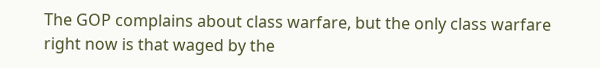The GOP complains about class warfare, but the only class warfare right now is that waged by the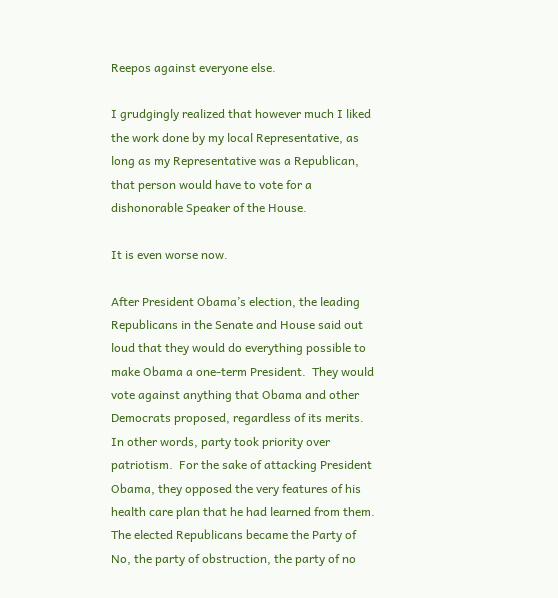Reepos against everyone else.

I grudgingly realized that however much I liked the work done by my local Representative, as long as my Representative was a Republican, that person would have to vote for a dishonorable Speaker of the House.

It is even worse now.

After President Obama’s election, the leading Republicans in the Senate and House said out loud that they would do everything possible to make Obama a one-term President.  They would vote against anything that Obama and other Democrats proposed, regardless of its merits.  In other words, party took priority over patriotism.  For the sake of attacking President Obama, they opposed the very features of his health care plan that he had learned from them.  The elected Republicans became the Party of No, the party of obstruction, the party of no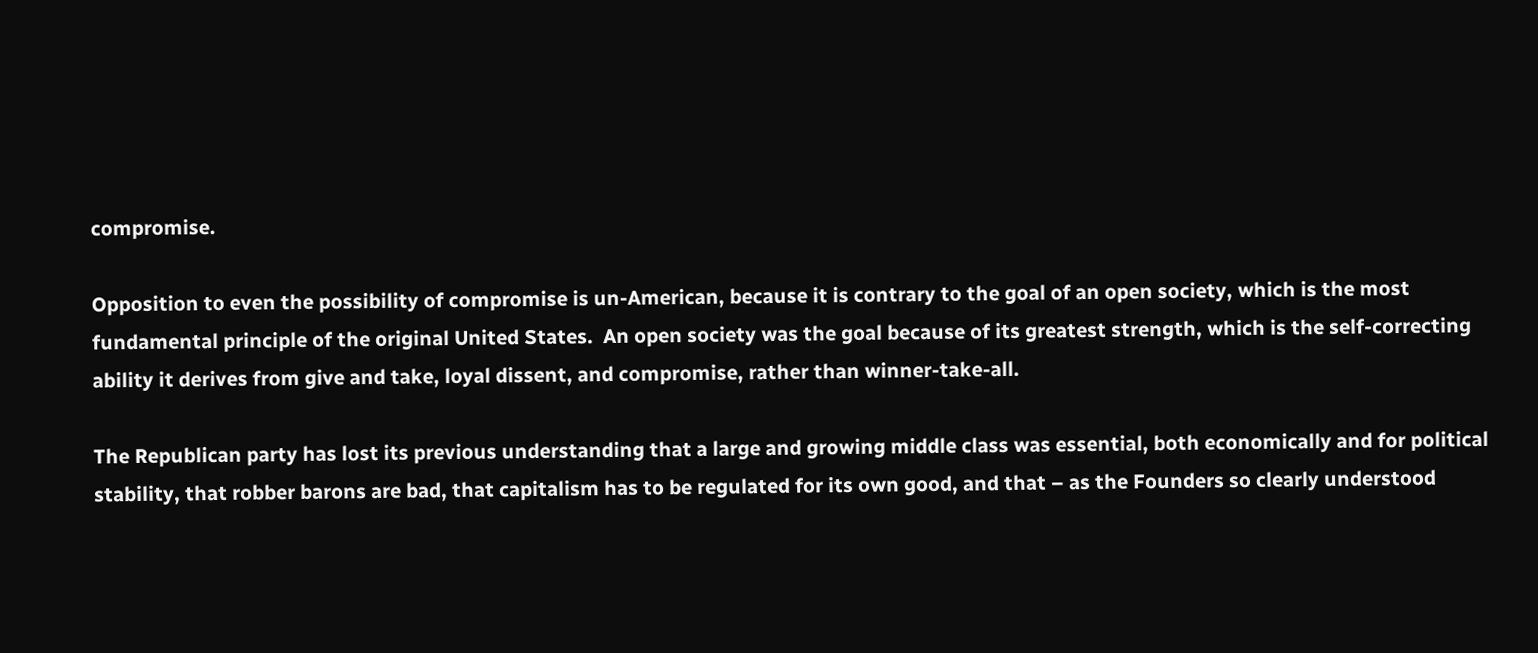compromise.

Opposition to even the possibility of compromise is un-American, because it is contrary to the goal of an open society, which is the most fundamental principle of the original United States.  An open society was the goal because of its greatest strength, which is the self-correcting ability it derives from give and take, loyal dissent, and compromise, rather than winner-take-all.

The Republican party has lost its previous understanding that a large and growing middle class was essential, both economically and for political stability, that robber barons are bad, that capitalism has to be regulated for its own good, and that – as the Founders so clearly understood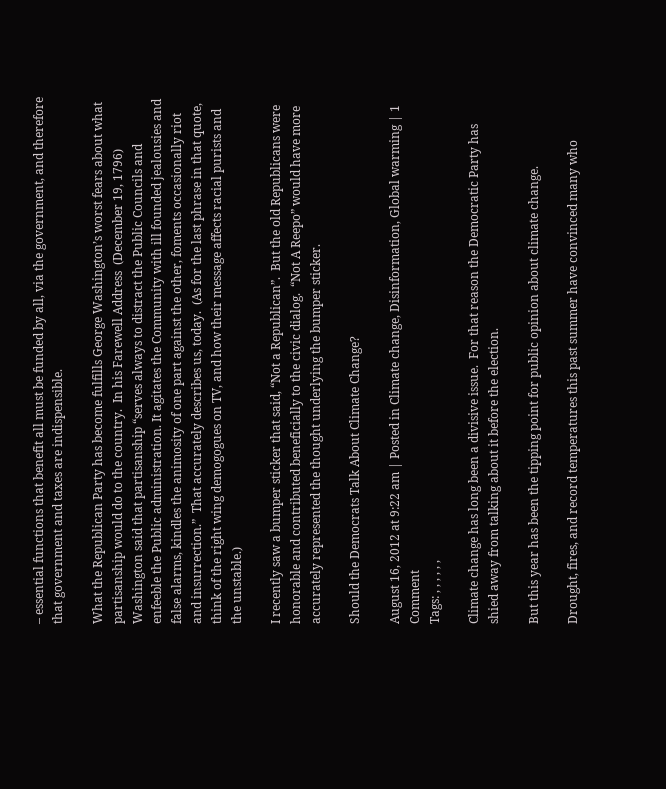– essential functions that benefit all must be funded by all, via the government, and therefore that government and taxes are indispensible.

What the Republican Party has become fulfills George Washington’s worst fears about what partisanship would do to the country.  In his Farewell Address  (December 19, 1796) Washington said that partisanship “serves always to distract the Public Councils and enfeeble the Public administration. It agitates the Community with ill founded jealousies and false alarms, kindles the animosity of one part against the other, foments occasionally riot and insurrection.”  That accurately describes us, today.  (As for the last phrase in that quote, think of the right wing demogogues on TV, and how their message affects racial purists and the unstable.)

I recently saw a bumper sticker that said, “Not a Republican”.  But the old Republicans were honorable and contributed beneficially to the civic dialog.  “Not A Reepo” would have more accurately represented the thought underlying the bumper sticker.

Should the Democrats Talk About Climate Change?

August 16, 2012 at 9:22 am | Posted in Climate change, Disinformation, Global warming | 1 Comment
Tags: , , , , , ,

Climate change has long been a divisive issue.  For that reason the Democratic Party has shied away from talking about it before the election.

But this year has been the tipping point for public opinion about climate change.

Drought, fires, and record temperatures this past summer have convinced many who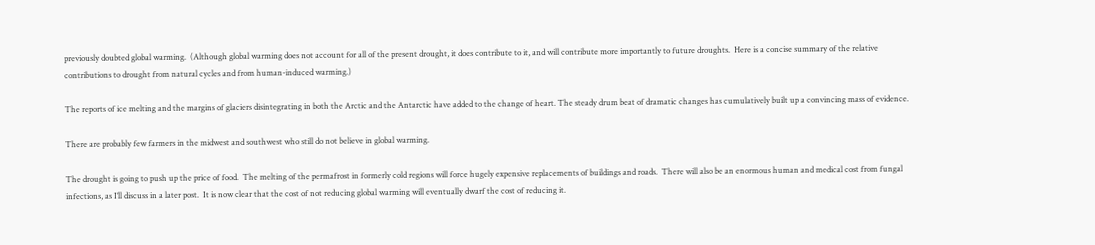previously doubted global warming.  (Although global warming does not account for all of the present drought, it does contribute to it, and will contribute more importantly to future droughts.  Here is a concise summary of the relative contributions to drought from natural cycles and from human-induced warming.)

The reports of ice melting and the margins of glaciers disintegrating in both the Arctic and the Antarctic have added to the change of heart. The steady drum beat of dramatic changes has cumulatively built up a convincing mass of evidence.

There are probably few farmers in the midwest and southwest who still do not believe in global warming.

The drought is going to push up the price of food.  The melting of the permafrost in formerly cold regions will force hugely expensive replacements of buildings and roads.  There will also be an enormous human and medical cost from fungal  infections, as I’ll discuss in a later post.  It is now clear that the cost of not reducing global warming will eventually dwarf the cost of reducing it.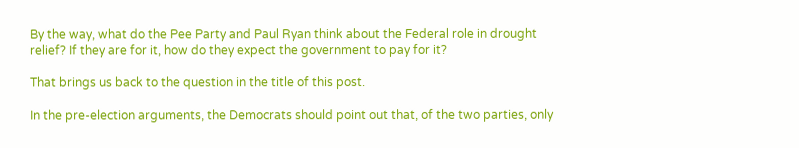By the way, what do the Pee Party and Paul Ryan think about the Federal role in drought relief? If they are for it, how do they expect the government to pay for it?

That brings us back to the question in the title of this post.

In the pre-election arguments, the Democrats should point out that, of the two parties, only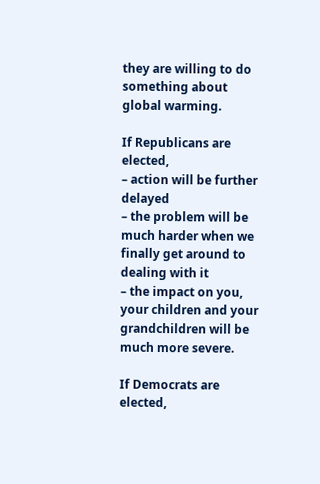they are willing to do something about global warming.

If Republicans are elected,
– action will be further delayed
– the problem will be much harder when we finally get around to dealing with it
– the impact on you, your children and your grandchildren will be much more severe.

If Democrats are elected,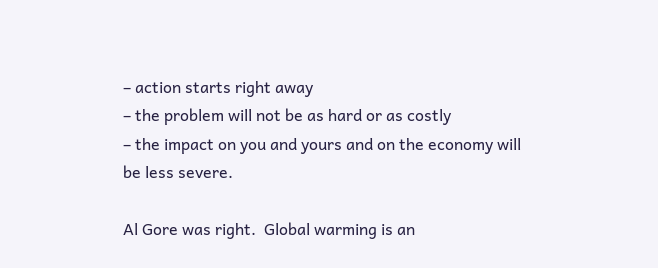– action starts right away
– the problem will not be as hard or as costly
– the impact on you and yours and on the economy will be less severe.

Al Gore was right.  Global warming is an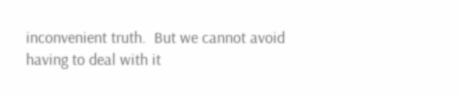inconvenient truth.  But we cannot avoid having to deal with it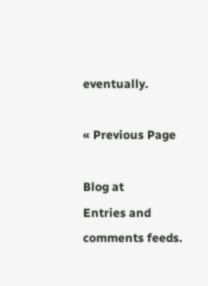eventually.

« Previous Page

Blog at
Entries and comments feeds.